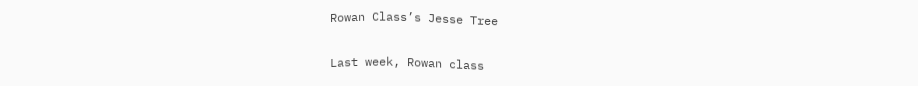Rowan Class’s Jesse Tree

Last week, Rowan class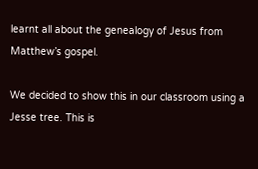learnt all about the genealogy of Jesus from Matthew’s gospel.

We decided to show this in our classroom using a Jesse tree. This is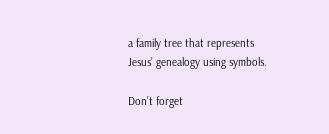a family tree that represents Jesus’ genealogy using symbols.

Don’t forget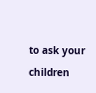to ask your children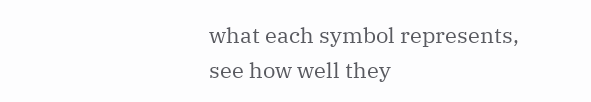what each symbol represents, see how well they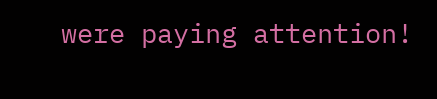were paying attention!